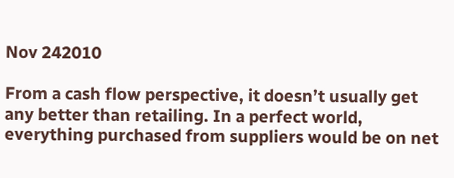Nov 242010

From a cash flow perspective, it doesn’t usually get any better than retailing. In a perfect world, everything purchased from suppliers would be on net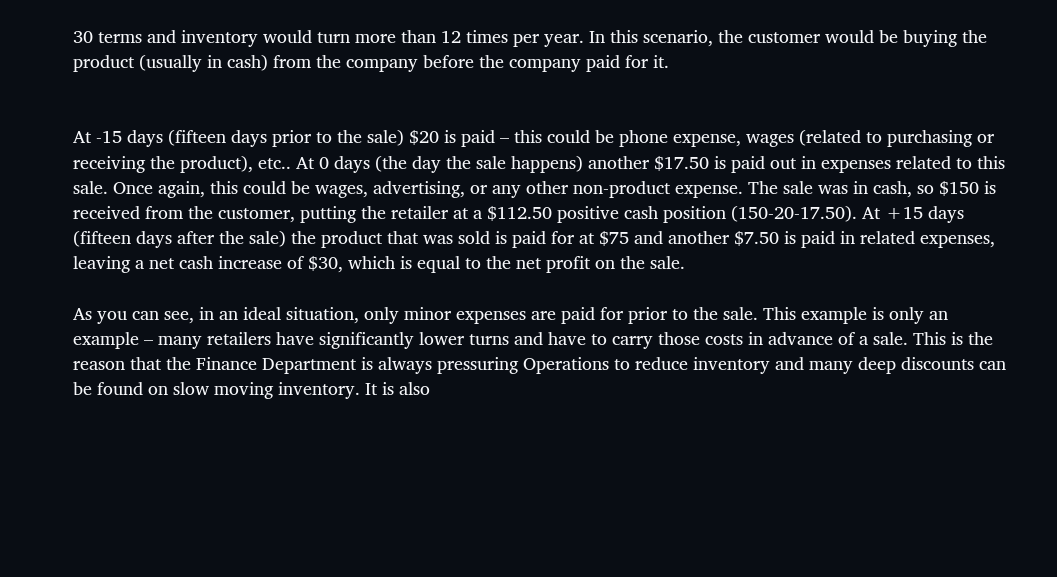30 terms and inventory would turn more than 12 times per year. In this scenario, the customer would be buying the product (usually in cash) from the company before the company paid for it.


At -15 days (fifteen days prior to the sale) $20 is paid – this could be phone expense, wages (related to purchasing or receiving the product), etc.. At 0 days (the day the sale happens) another $17.50 is paid out in expenses related to this sale. Once again, this could be wages, advertising, or any other non-product expense. The sale was in cash, so $150 is received from the customer, putting the retailer at a $112.50 positive cash position (150-20-17.50). At +15 days (fifteen days after the sale) the product that was sold is paid for at $75 and another $7.50 is paid in related expenses, leaving a net cash increase of $30, which is equal to the net profit on the sale.

As you can see, in an ideal situation, only minor expenses are paid for prior to the sale. This example is only an example – many retailers have significantly lower turns and have to carry those costs in advance of a sale. This is the reason that the Finance Department is always pressuring Operations to reduce inventory and many deep discounts can be found on slow moving inventory. It is also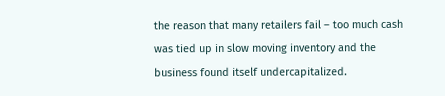the reason that many retailers fail – too much cash was tied up in slow moving inventory and the business found itself undercapitalized.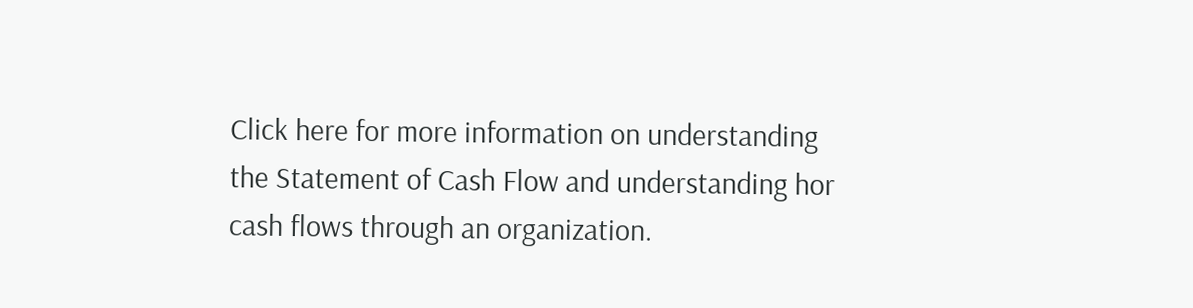Click here for more information on understanding the Statement of Cash Flow and understanding hor cash flows through an organization.